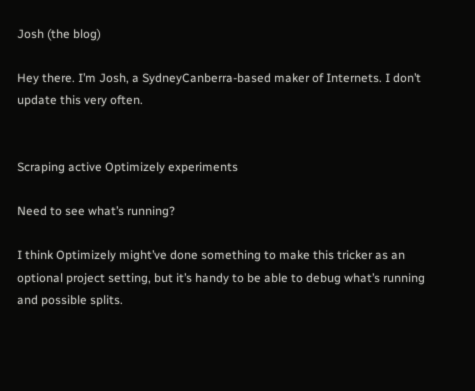Josh (the blog)

Hey there. I’m Josh, a SydneyCanberra-based maker of Internets. I don’t update this very often.


Scraping active Optimizely experiments

Need to see what’s running?

I think Optimizely might’ve done something to make this tricker as an optional project setting, but it’s handy to be able to debug what’s running and possible splits.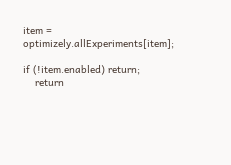item = optimizely.allExperiments[item];

if (!item.enabled) return;
    return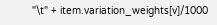"\t" + item.variation_weights[v]/1000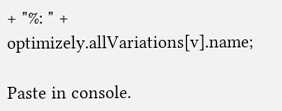+ "%: " + optimizely.allVariations[v].name;

Paste in console.